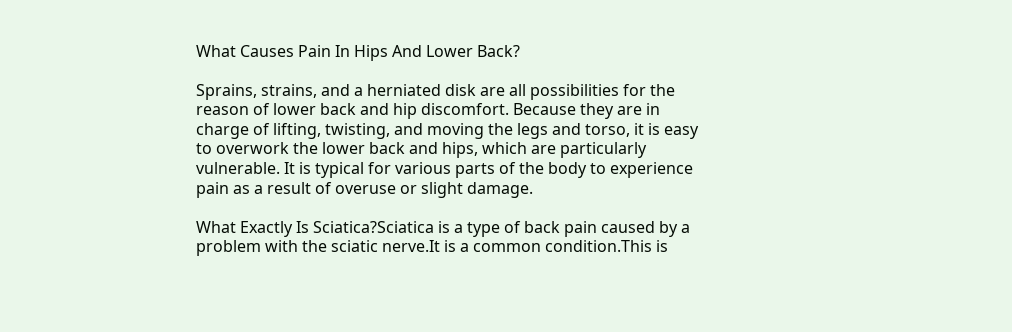What Causes Pain In Hips And Lower Back?

Sprains, strains, and a herniated disk are all possibilities for the reason of lower back and hip discomfort. Because they are in charge of lifting, twisting, and moving the legs and torso, it is easy to overwork the lower back and hips, which are particularly vulnerable. It is typical for various parts of the body to experience pain as a result of overuse or slight damage.

What Exactly Is Sciatica?Sciatica is a type of back pain caused by a problem with the sciatic nerve.It is a common condition.This is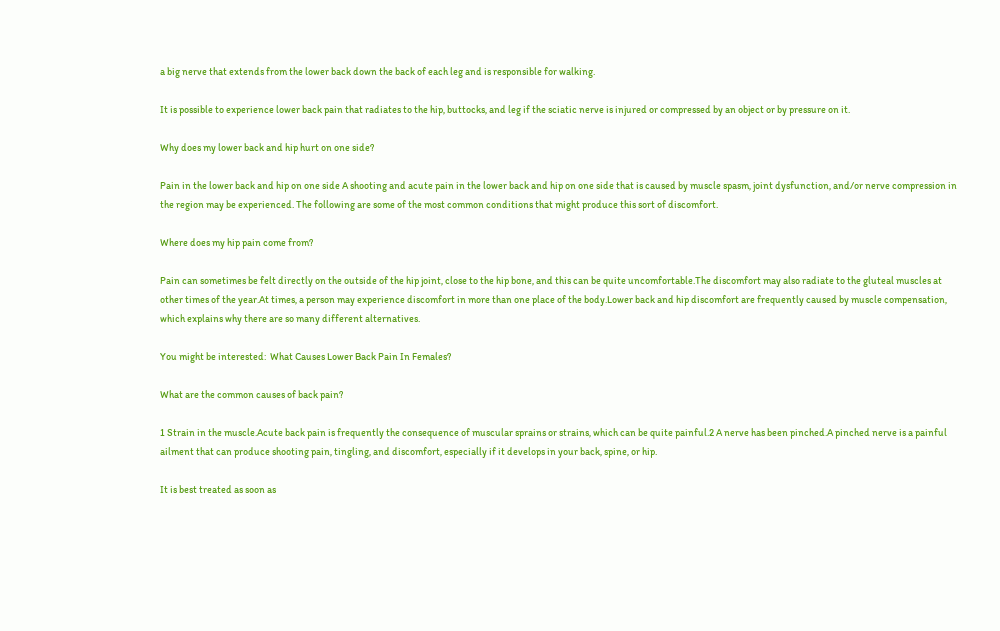a big nerve that extends from the lower back down the back of each leg and is responsible for walking.

It is possible to experience lower back pain that radiates to the hip, buttocks, and leg if the sciatic nerve is injured or compressed by an object or by pressure on it.

Why does my lower back and hip hurt on one side?

Pain in the lower back and hip on one side A shooting and acute pain in the lower back and hip on one side that is caused by muscle spasm, joint dysfunction, and/or nerve compression in the region may be experienced. The following are some of the most common conditions that might produce this sort of discomfort.

Where does my hip pain come from?

Pain can sometimes be felt directly on the outside of the hip joint, close to the hip bone, and this can be quite uncomfortable.The discomfort may also radiate to the gluteal muscles at other times of the year.At times, a person may experience discomfort in more than one place of the body.Lower back and hip discomfort are frequently caused by muscle compensation, which explains why there are so many different alternatives.

You might be interested:  What Causes Lower Back Pain In Females?

What are the common causes of back pain?

1 Strain in the muscle.Acute back pain is frequently the consequence of muscular sprains or strains, which can be quite painful.2 A nerve has been pinched.A pinched nerve is a painful ailment that can produce shooting pain, tingling, and discomfort, especially if it develops in your back, spine, or hip.

It is best treated as soon as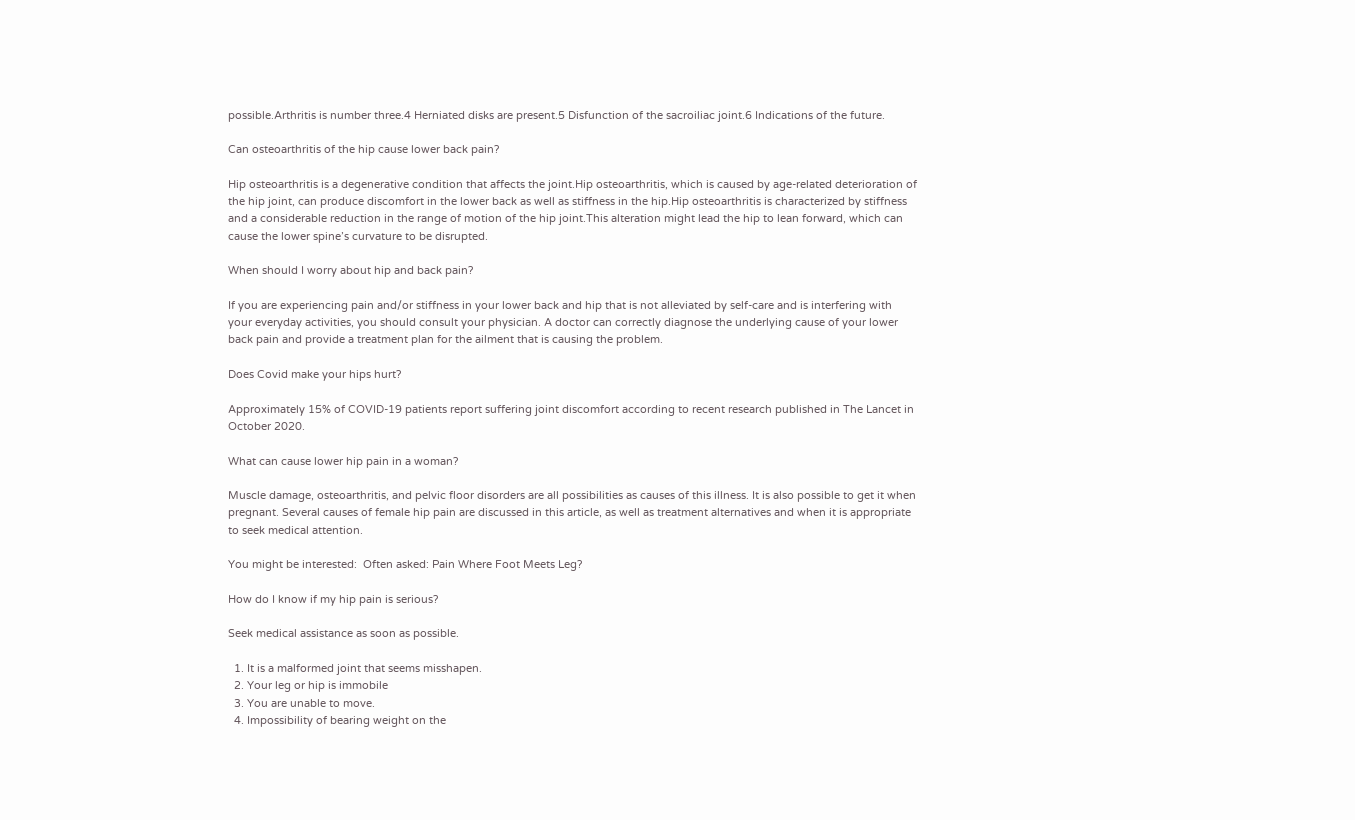possible.Arthritis is number three.4 Herniated disks are present.5 Disfunction of the sacroiliac joint.6 Indications of the future.

Can osteoarthritis of the hip cause lower back pain?

Hip osteoarthritis is a degenerative condition that affects the joint.Hip osteoarthritis, which is caused by age-related deterioration of the hip joint, can produce discomfort in the lower back as well as stiffness in the hip.Hip osteoarthritis is characterized by stiffness and a considerable reduction in the range of motion of the hip joint.This alteration might lead the hip to lean forward, which can cause the lower spine’s curvature to be disrupted.

When should I worry about hip and back pain?

If you are experiencing pain and/or stiffness in your lower back and hip that is not alleviated by self-care and is interfering with your everyday activities, you should consult your physician. A doctor can correctly diagnose the underlying cause of your lower back pain and provide a treatment plan for the ailment that is causing the problem.

Does Covid make your hips hurt?

Approximately 15% of COVID-19 patients report suffering joint discomfort according to recent research published in The Lancet in October 2020.

What can cause lower hip pain in a woman?

Muscle damage, osteoarthritis, and pelvic floor disorders are all possibilities as causes of this illness. It is also possible to get it when pregnant. Several causes of female hip pain are discussed in this article, as well as treatment alternatives and when it is appropriate to seek medical attention.

You might be interested:  Often asked: Pain Where Foot Meets Leg?

How do I know if my hip pain is serious?

Seek medical assistance as soon as possible.

  1. It is a malformed joint that seems misshapen.
  2. Your leg or hip is immobile
  3. You are unable to move.
  4. Impossibility of bearing weight on the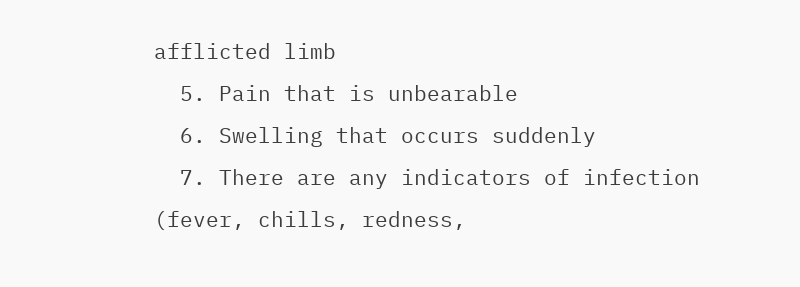afflicted limb
  5. Pain that is unbearable
  6. Swelling that occurs suddenly
  7. There are any indicators of infection (fever, chills, redness,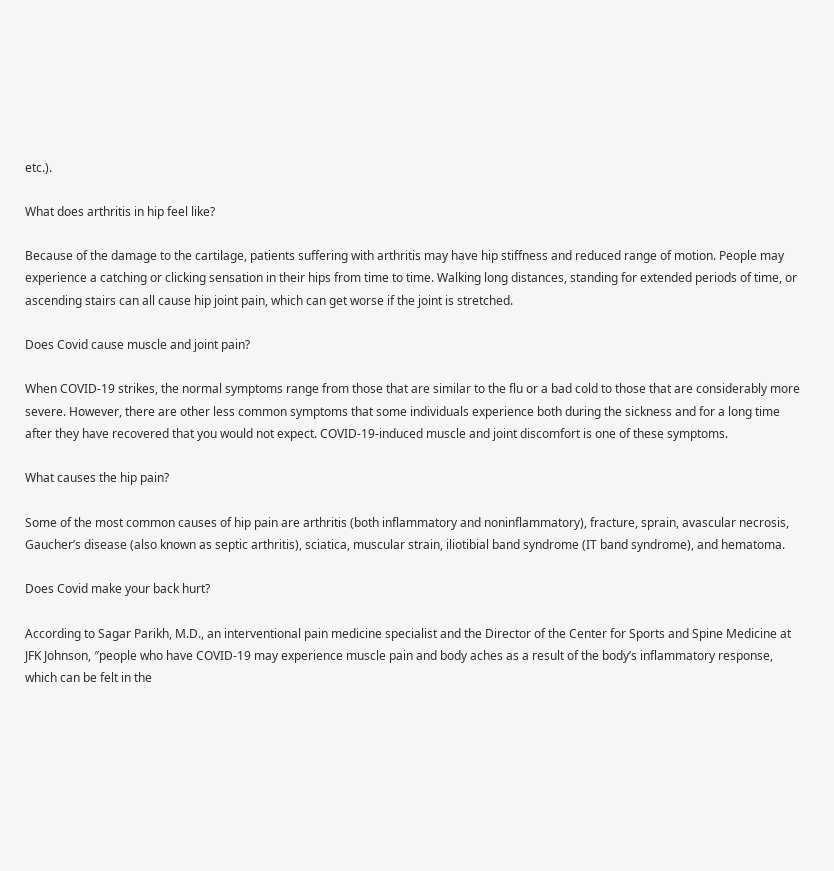etc.).

What does arthritis in hip feel like?

Because of the damage to the cartilage, patients suffering with arthritis may have hip stiffness and reduced range of motion. People may experience a catching or clicking sensation in their hips from time to time. Walking long distances, standing for extended periods of time, or ascending stairs can all cause hip joint pain, which can get worse if the joint is stretched.

Does Covid cause muscle and joint pain?

When COVID-19 strikes, the normal symptoms range from those that are similar to the flu or a bad cold to those that are considerably more severe. However, there are other less common symptoms that some individuals experience both during the sickness and for a long time after they have recovered that you would not expect. COVID-19-induced muscle and joint discomfort is one of these symptoms.

What causes the hip pain?

Some of the most common causes of hip pain are arthritis (both inflammatory and noninflammatory), fracture, sprain, avascular necrosis, Gaucher’s disease (also known as septic arthritis), sciatica, muscular strain, iliotibial band syndrome (IT band syndrome), and hematoma.

Does Covid make your back hurt?

According to Sagar Parikh, M.D., an interventional pain medicine specialist and the Director of the Center for Sports and Spine Medicine at JFK Johnson, ″people who have COVID-19 may experience muscle pain and body aches as a result of the body’s inflammatory response, which can be felt in the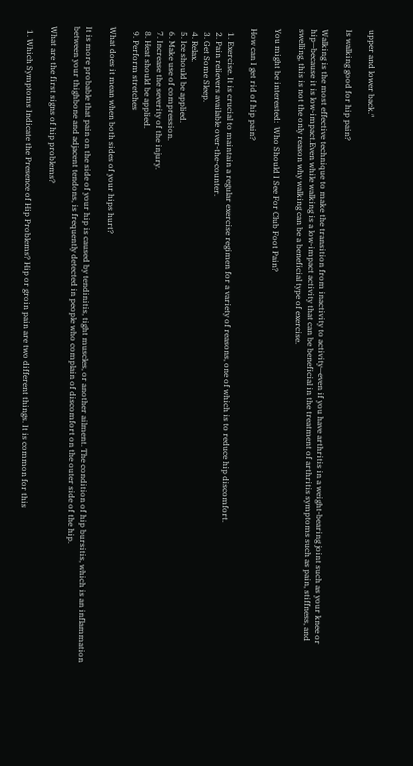upper and lower back.″

Is walking good for hip pain?

Walking is the most effective technique to make the transition from inactivity to activity—even if you have arthritis in a weight-bearing joint such as your knee or hip—because it is low-impact.Even while walking is a low-impact activity that can be beneficial in the treatment of arthritis symptoms such as pain, stiffness, and swelling, this is not the only reason why walking can be a beneficial type of exercise.

You might be interested:  Who Should I See For Club Foot Pain?

How can I get rid of hip pain?

  1. Exercise. It is crucial to maintain a regular exercise regimen for a variety of reasons, one of which is to reduce hip discomfort.
  2. Pain relievers available over-the-counter.
  3. Get Some Sleep.
  4. Relax.
  5. Ice should be applied.
  6. Make use of compression.
  7. Increase the severity of the injury.
  8. Heat should be applied.
  9. Perform stretches

What does it mean when both sides of your hips hurt?

It is more probable that pain on the side of your hip is caused by tendinitis, tight muscles, or another ailment. The condition of hip bursitis, which is an inflammation between your thighbone and adjacent tendons, is frequently detected in people who complain of discomfort on the outer side of the hip.

What are the first signs of hip problems?

  1. Which Symptoms Indicate the Presence of Hip Problems? Hip or groin pain are two different things. It is common for this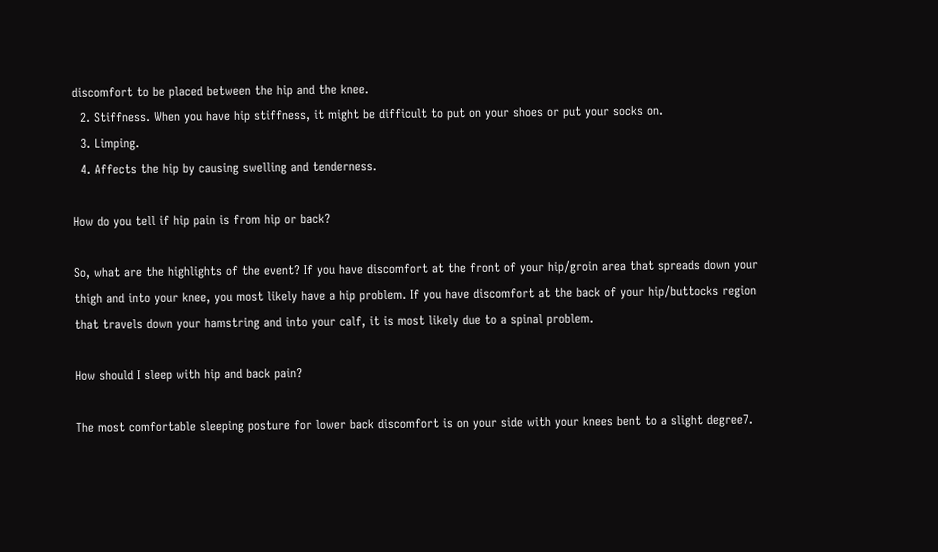discomfort to be placed between the hip and the knee.
  2. Stiffness. When you have hip stiffness, it might be difficult to put on your shoes or put your socks on.
  3. Limping.
  4. Affects the hip by causing swelling and tenderness.

How do you tell if hip pain is from hip or back?

So, what are the highlights of the event? If you have discomfort at the front of your hip/groin area that spreads down your thigh and into your knee, you most likely have a hip problem. If you have discomfort at the back of your hip/buttocks region that travels down your hamstring and into your calf, it is most likely due to a spinal problem.

How should I sleep with hip and back pain?

The most comfortable sleeping posture for lower back discomfort is on your side with your knees bent to a slight degree7.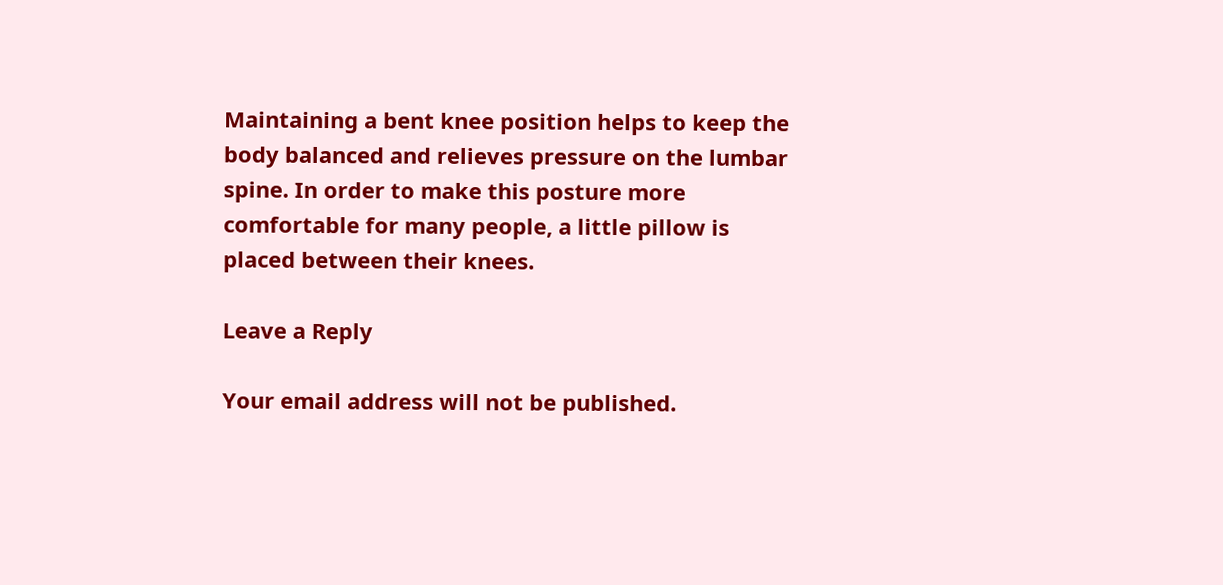Maintaining a bent knee position helps to keep the body balanced and relieves pressure on the lumbar spine. In order to make this posture more comfortable for many people, a little pillow is placed between their knees.

Leave a Reply

Your email address will not be published.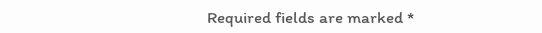Required fields are marked *